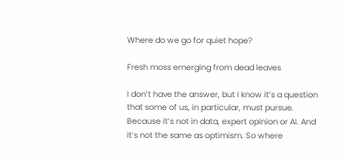Where do we go for quiet hope?

Fresh moss emerging from dead leaves

I don’t have the answer, but I know it’s a question that some of us, in particular, must pursue. Because it’s not in data, expert opinion or AI. And it’s not the same as optimism. So where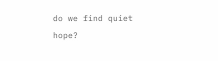do we find quiet hope?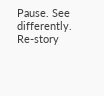Pause. See differently. Re-story